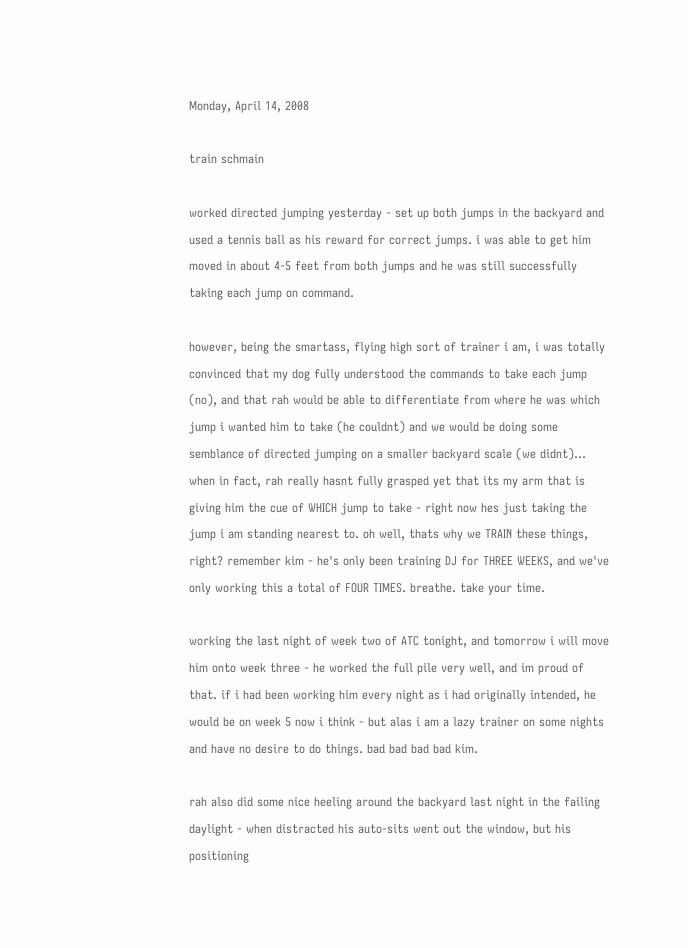Monday, April 14, 2008

train schmain

worked directed jumping yesterday - set up both jumps in the backyard and used a tennis ball as his reward for correct jumps. i was able to get him moved in about 4-5 feet from both jumps and he was still successfully taking each jump on command.

however, being the smartass, flying high sort of trainer i am, i was totally convinced that my dog fully understood the commands to take each jump (no), and that rah would be able to differentiate from where he was which jump i wanted him to take (he couldnt) and we would be doing some semblance of directed jumping on a smaller backyard scale (we didnt)... when in fact, rah really hasnt fully grasped yet that its my arm that is giving him the cue of WHICH jump to take - right now hes just taking the jump i am standing nearest to. oh well, thats why we TRAIN these things, right? remember kim - he's only been training DJ for THREE WEEKS, and we've only working this a total of FOUR TIMES. breathe. take your time.

working the last night of week two of ATC tonight, and tomorrow i will move him onto week three - he worked the full pile very well, and im proud of that. if i had been working him every night as i had originally intended, he would be on week 5 now i think - but alas i am a lazy trainer on some nights and have no desire to do things. bad bad bad bad kim.

rah also did some nice heeling around the backyard last night in the failing daylight - when distracted his auto-sits went out the window, but his positioning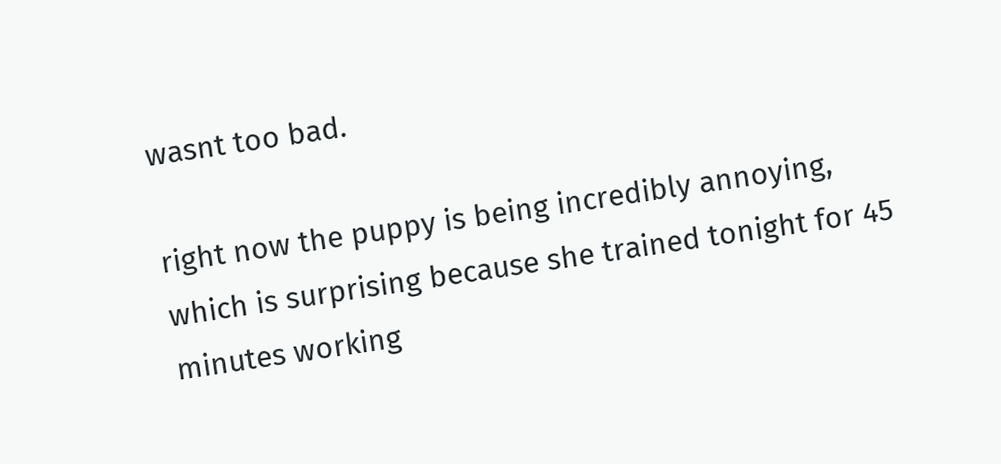wasnt too bad.

right now the puppy is being incredibly annoying, which is surprising because she trained tonight for 45 minutes working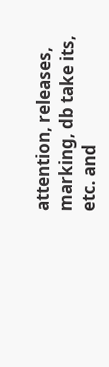attention, releases, marking, db take its, etc. and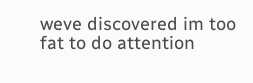weve discovered im too fat to do attention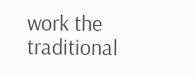work the traditional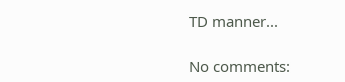TD manner...

No comments: